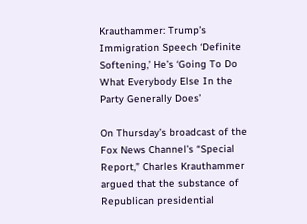Krauthammer: Trump’s Immigration Speech ‘Definite Softening,’ He’s ‘Going To Do What Everybody Else In the Party Generally Does’

On Thursday’s broadcast of the Fox News Channel’s “Special Report,” Charles Krauthammer argued that the substance of Republican presidential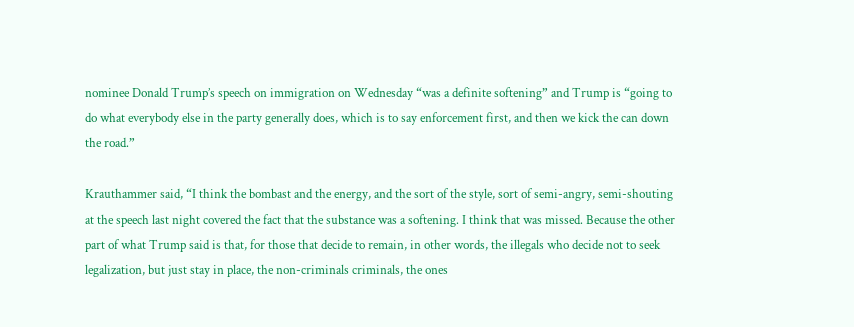nominee Donald Trump’s speech on immigration on Wednesday “was a definite softening” and Trump is “going to do what everybody else in the party generally does, which is to say enforcement first, and then we kick the can down the road.”

Krauthammer said, “I think the bombast and the energy, and the sort of the style, sort of semi-angry, semi-shouting at the speech last night covered the fact that the substance was a softening. I think that was missed. Because the other part of what Trump said is that, for those that decide to remain, in other words, the illegals who decide not to seek legalization, but just stay in place, the non-criminals criminals, the ones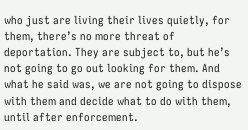who just are living their lives quietly, for them, there’s no more threat of deportation. They are subject to, but he’s not going to go out looking for them. And what he said was, we are not going to dispose with them and decide what to do with them, until after enforcement.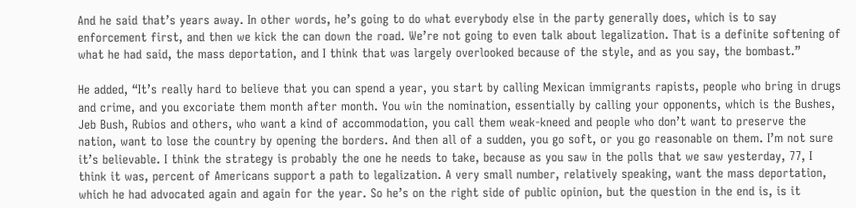And he said that’s years away. In other words, he’s going to do what everybody else in the party generally does, which is to say enforcement first, and then we kick the can down the road. We’re not going to even talk about legalization. That is a definite softening of what he had said, the mass deportation, and I think that was largely overlooked because of the style, and as you say, the bombast.”

He added, “It’s really hard to believe that you can spend a year, you start by calling Mexican immigrants rapists, people who bring in drugs and crime, and you excoriate them month after month. You win the nomination, essentially by calling your opponents, which is the Bushes, Jeb Bush, Rubios and others, who want a kind of accommodation, you call them weak-kneed and people who don’t want to preserve the nation, want to lose the country by opening the borders. And then all of a sudden, you go soft, or you go reasonable on them. I’m not sure it’s believable. I think the strategy is probably the one he needs to take, because as you saw in the polls that we saw yesterday, 77, I think it was, percent of Americans support a path to legalization. A very small number, relatively speaking, want the mass deportation, which he had advocated again and again for the year. So he’s on the right side of public opinion, but the question in the end is, is it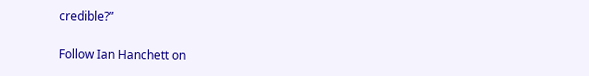credible?”

Follow Ian Hanchett on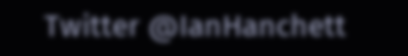Twitter @IanHanchett